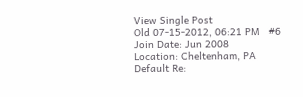View Single Post
Old 07-15-2012, 06:21 PM   #6
Join Date: Jun 2008
Location: Cheltenham, PA
Default Re: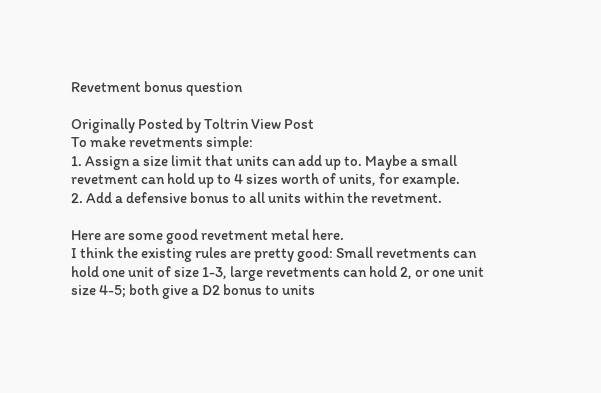Revetment bonus question

Originally Posted by Toltrin View Post
To make revetments simple:
1. Assign a size limit that units can add up to. Maybe a small revetment can hold up to 4 sizes worth of units, for example.
2. Add a defensive bonus to all units within the revetment.

Here are some good revetment metal here.
I think the existing rules are pretty good: Small revetments can hold one unit of size 1-3, large revetments can hold 2, or one unit size 4-5; both give a D2 bonus to units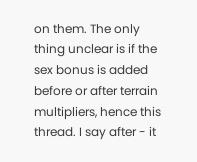on them. The only thing unclear is if the sex bonus is added before or after terrain multipliers, hence this thread. I say after - it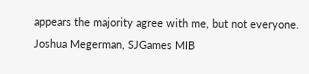appears the majority agree with me, but not everyone.
Joshua Megerman, SJGames MIB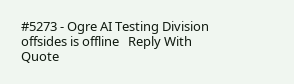#5273 - Ogre AI Testing Division
offsides is offline   Reply With Quote